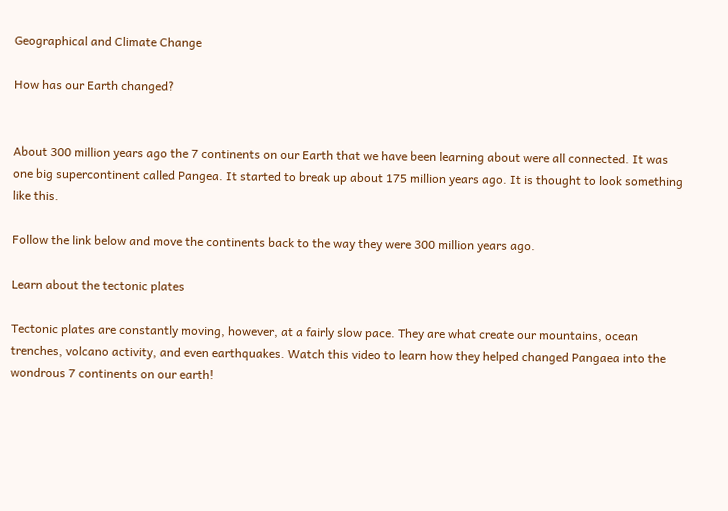Geographical and Climate Change

How has our Earth changed?


About 300 million years ago the 7 continents on our Earth that we have been learning about were all connected. It was one big supercontinent called Pangea. It started to break up about 175 million years ago. It is thought to look something like this.

Follow the link below and move the continents back to the way they were 300 million years ago.

Learn about the tectonic plates

Tectonic plates are constantly moving, however, at a fairly slow pace. They are what create our mountains, ocean trenches, volcano activity, and even earthquakes. Watch this video to learn how they helped changed Pangaea into the wondrous 7 continents on our earth!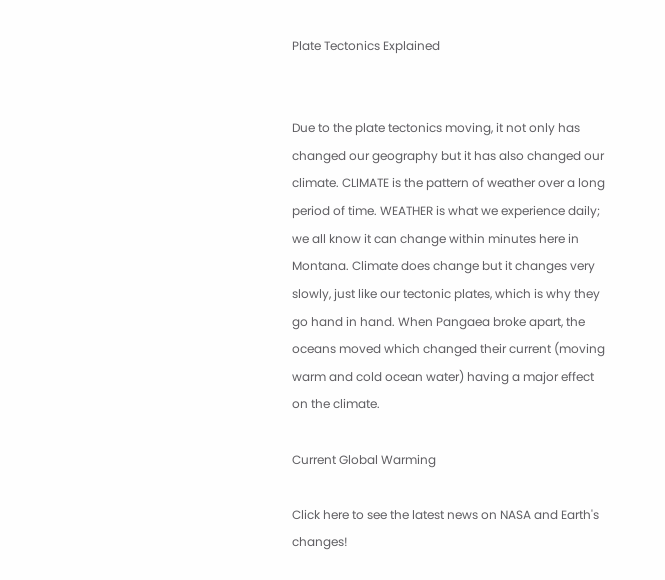Plate Tectonics Explained


Due to the plate tectonics moving, it not only has changed our geography but it has also changed our climate. CLIMATE is the pattern of weather over a long period of time. WEATHER is what we experience daily; we all know it can change within minutes here in Montana. Climate does change but it changes very slowly, just like our tectonic plates, which is why they go hand in hand. When Pangaea broke apart, the oceans moved which changed their current (moving warm and cold ocean water) having a major effect on the climate.

Current Global Warming

Click here to see the latest news on NASA and Earth's changes!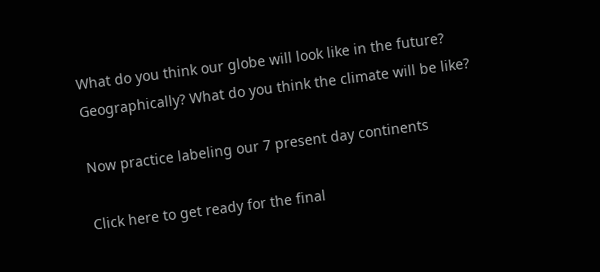What do you think our globe will look like in the future? Geographically? What do you think the climate will be like?

Now practice labeling our 7 present day continents

Click here to get ready for the final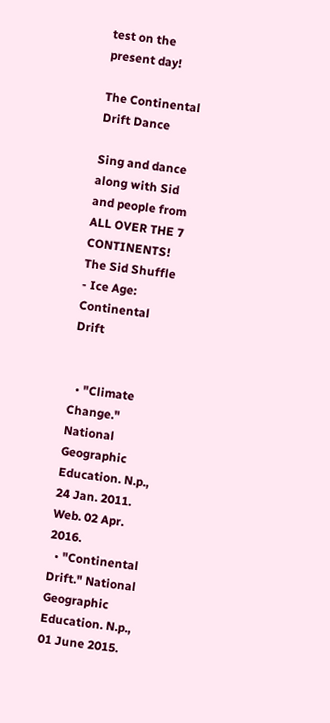test on the present day!

The Continental Drift Dance

Sing and dance along with Sid and people from ALL OVER THE 7 CONTINENTS!
The Sid Shuffle - Ice Age: Continental Drift


  • "Climate Change." National Geographic Education. N.p., 24 Jan. 2011. Web. 02 Apr. 2016.
  • "Continental Drift." National Geographic Education. N.p., 01 June 2015.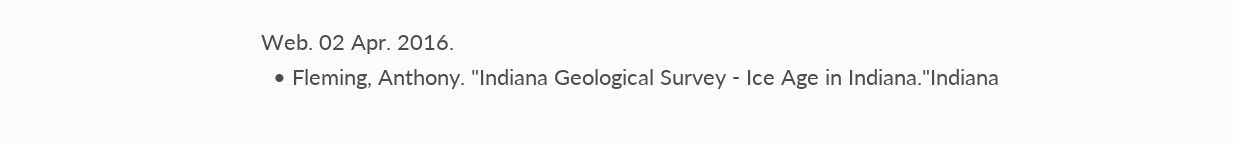Web. 02 Apr. 2016.
  • Fleming, Anthony. "Indiana Geological Survey - Ice Age in Indiana."Indiana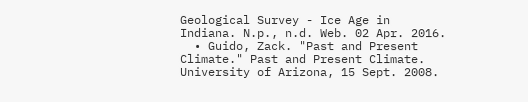Geological Survey - Ice Age in Indiana. N.p., n.d. Web. 02 Apr. 2016.
  • Guido, Zack. "Past and Present Climate." Past and Present Climate. University of Arizona, 15 Sept. 2008.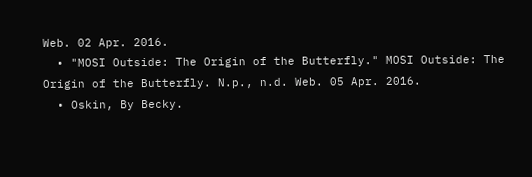Web. 02 Apr. 2016.
  • "MOSI Outside: The Origin of the Butterfly." MOSI Outside: The Origin of the Butterfly. N.p., n.d. Web. 05 Apr. 2016.
  • Oskin, By Becky.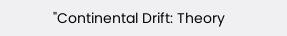"Continental Drift: Theory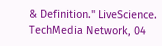& Definition." LiveScience. TechMedia Network, 04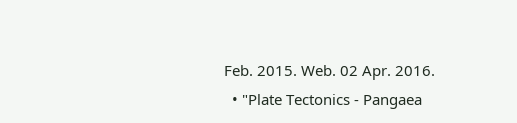Feb. 2015. Web. 02 Apr. 2016.
  • "Plate Tectonics - Pangaea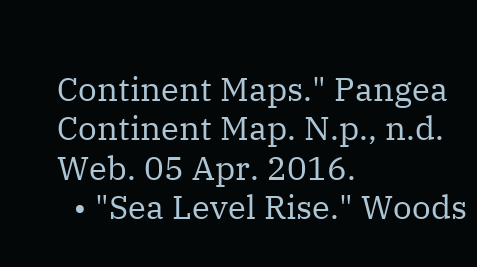Continent Maps." Pangea Continent Map. N.p., n.d. Web. 05 Apr. 2016.
  • "Sea Level Rise." Woods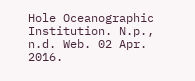Hole Oceanographic Institution. N.p., n.d. Web. 02 Apr. 2016.